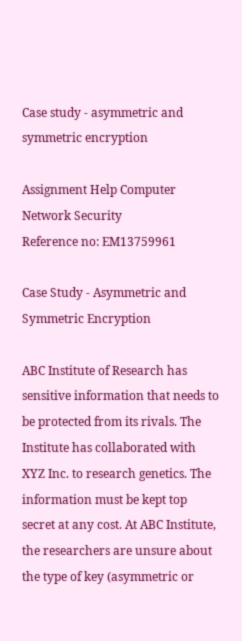Case study - asymmetric and symmetric encryption

Assignment Help Computer Network Security
Reference no: EM13759961

Case Study - Asymmetric and Symmetric Encryption

ABC Institute of Research has sensitive information that needs to be protected from its rivals. The Institute has collaborated with XYZ Inc. to research genetics. The information must be kept top secret at any cost. At ABC Institute, the researchers are unsure about the type of key (asymmetric or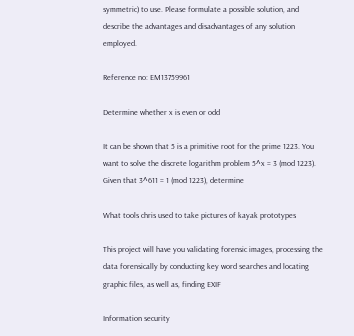symmetric) to use. Please formulate a possible solution, and describe the advantages and disadvantages of any solution employed.

Reference no: EM13759961

Determine whether x is even or odd

It can be shown that 5 is a primitive root for the prime 1223. You want to solve the discrete logarithm problem 5^x = 3 (mod 1223). Given that 3^611 = 1 (mod 1223), determine

What tools chris used to take pictures of kayak prototypes

This project will have you validating forensic images, processing the data forensically by conducting key word searches and locating graphic files, as well as, finding EXIF

Information security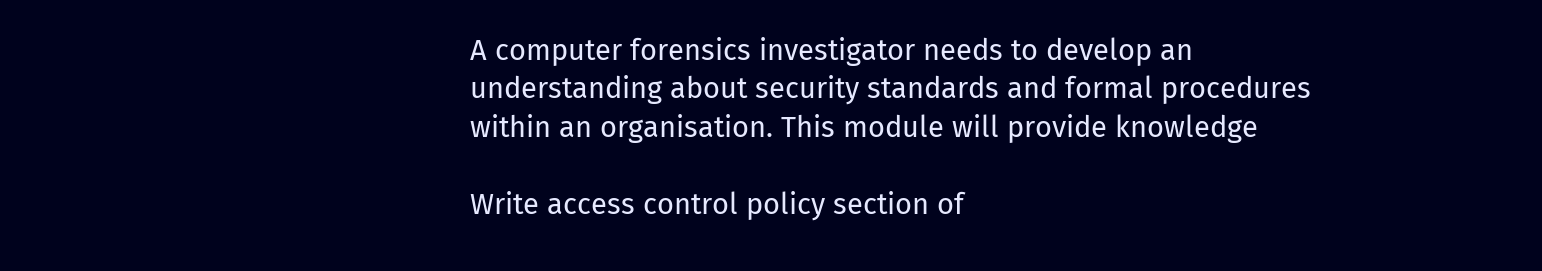A computer forensics investigator needs to develop an understanding about security standards and formal procedures within an organisation. This module will provide knowledge

Write access control policy section of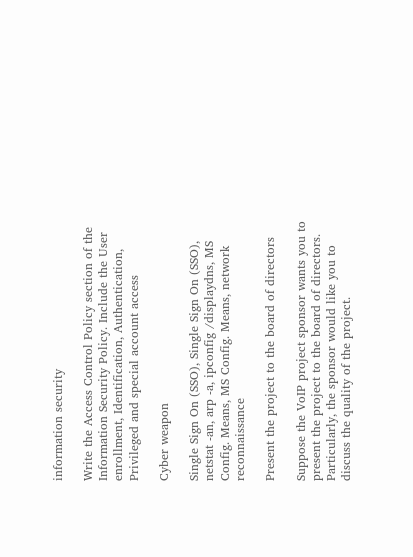information security

Write the Access Control Policy section of the Information Security Policy. Include the User enrollment, Identification, Authentication, Privileged and special account access

Cyber weapon

Single Sign On (SSO), Single Sign On (SSO), netstat -an, arp -a, ipconfig /displaydns, MS Config. Means, MS Config. Means, network reconnaissance

Present the project to the board of directors

Suppose the VoIP project sponsor wants you to present the project to the board of directors. Particularly, the sponsor would like you to discuss the quality of the project.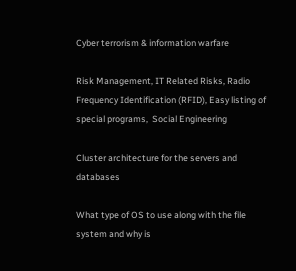Cyber terrorism & information warfare

Risk Management, IT Related Risks, Radio Frequency Identification (RFID), Easy listing of special programs,  Social Engineering

Cluster architecture for the servers and databases

What type of OS to use along with the file system and why is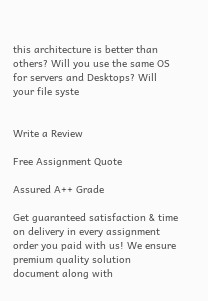this architecture is better than others? Will you use the same OS for servers and Desktops? Will your file syste


Write a Review

Free Assignment Quote

Assured A++ Grade

Get guaranteed satisfaction & time on delivery in every assignment order you paid with us! We ensure premium quality solution document along with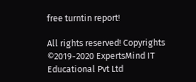free turntin report!

All rights reserved! Copyrights ©2019-2020 ExpertsMind IT Educational Pvt Ltd